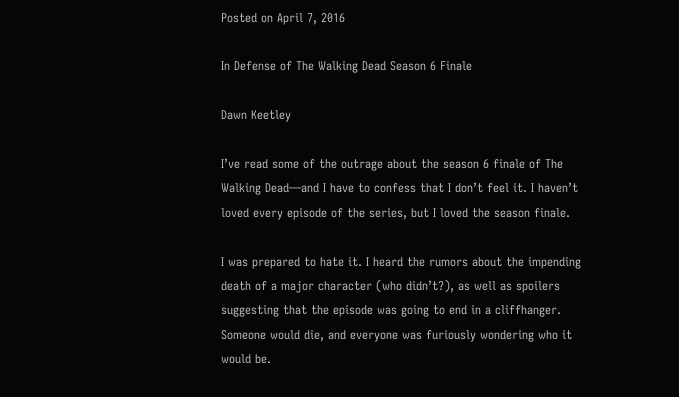Posted on April 7, 2016

In Defense of The Walking Dead Season 6 Finale

Dawn Keetley

I’ve read some of the outrage about the season 6 finale of The Walking Dead—and I have to confess that I don’t feel it. I haven’t loved every episode of the series, but I loved the season finale.

I was prepared to hate it. I heard the rumors about the impending death of a major character (who didn’t?), as well as spoilers suggesting that the episode was going to end in a cliffhanger. Someone would die, and everyone was furiously wondering who it would be.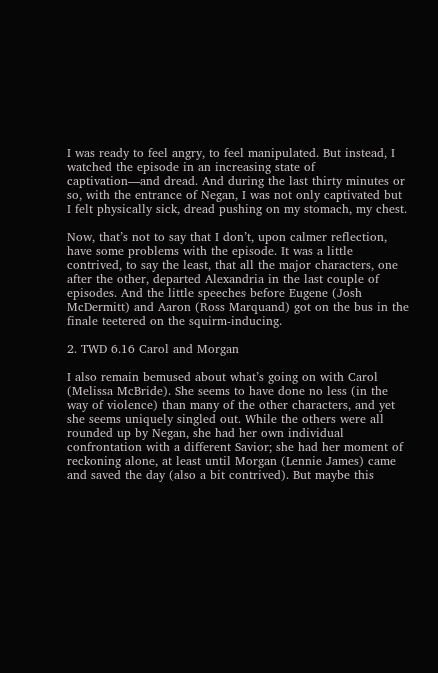I was ready to feel angry, to feel manipulated. But instead, I watched the episode in an increasing state of captivation—and dread. And during the last thirty minutes or so, with the entrance of Negan, I was not only captivated but I felt physically sick, dread pushing on my stomach, my chest.

Now, that’s not to say that I don’t, upon calmer reflection, have some problems with the episode. It was a little contrived, to say the least, that all the major characters, one after the other, departed Alexandria in the last couple of episodes. And the little speeches before Eugene (Josh McDermitt) and Aaron (Ross Marquand) got on the bus in the finale teetered on the squirm-inducing.

2. TWD 6.16 Carol and Morgan

I also remain bemused about what’s going on with Carol (Melissa McBride). She seems to have done no less (in the way of violence) than many of the other characters, and yet she seems uniquely singled out. While the others were all rounded up by Negan, she had her own individual confrontation with a different Savior; she had her moment of reckoning alone, at least until Morgan (Lennie James) came and saved the day (also a bit contrived). But maybe this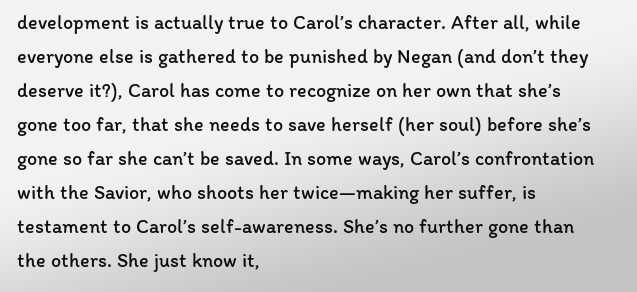development is actually true to Carol’s character. After all, while everyone else is gathered to be punished by Negan (and don’t they deserve it?), Carol has come to recognize on her own that she’s gone too far, that she needs to save herself (her soul) before she’s gone so far she can’t be saved. In some ways, Carol’s confrontation with the Savior, who shoots her twice—making her suffer, is testament to Carol’s self-awareness. She’s no further gone than the others. She just know it,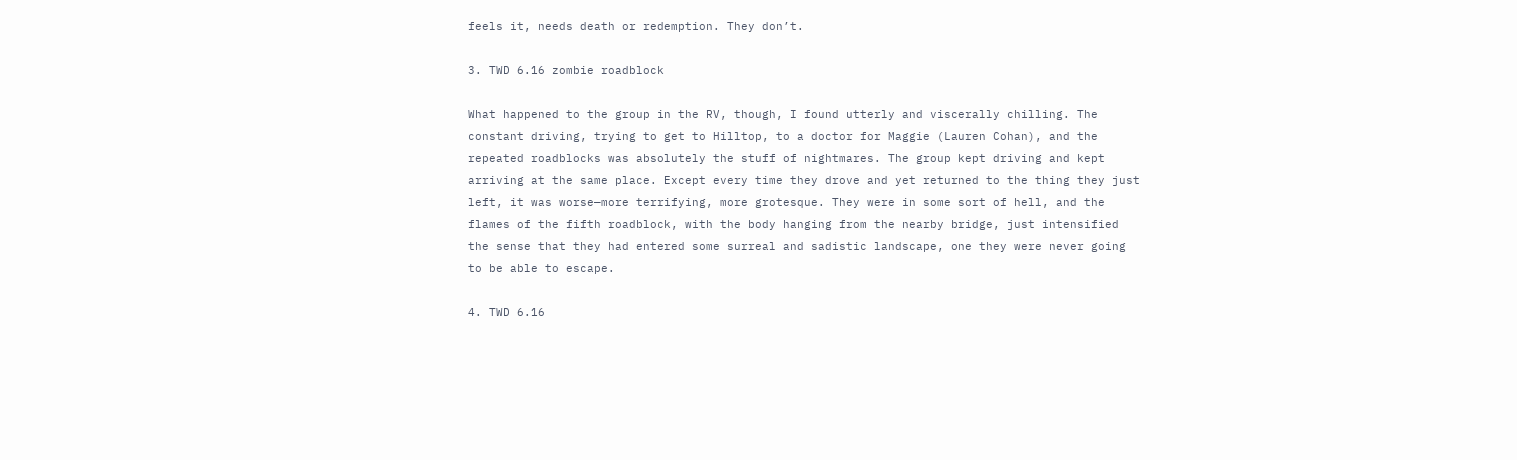feels it, needs death or redemption. They don’t.

3. TWD 6.16 zombie roadblock

What happened to the group in the RV, though, I found utterly and viscerally chilling. The constant driving, trying to get to Hilltop, to a doctor for Maggie (Lauren Cohan), and the repeated roadblocks was absolutely the stuff of nightmares. The group kept driving and kept arriving at the same place. Except every time they drove and yet returned to the thing they just left, it was worse—more terrifying, more grotesque. They were in some sort of hell, and the flames of the fifth roadblock, with the body hanging from the nearby bridge, just intensified the sense that they had entered some surreal and sadistic landscape, one they were never going to be able to escape.

4. TWD 6.16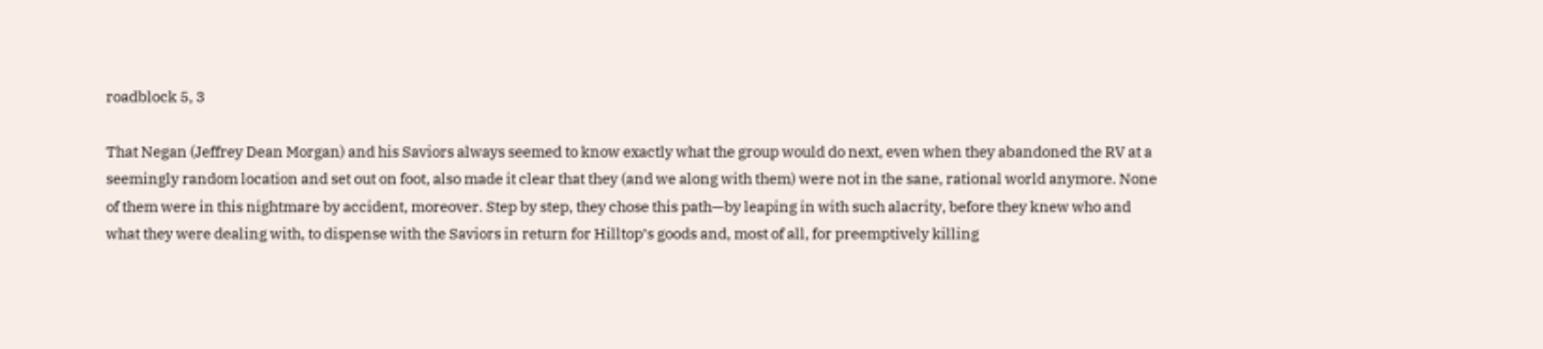roadblock 5, 3

That Negan (Jeffrey Dean Morgan) and his Saviors always seemed to know exactly what the group would do next, even when they abandoned the RV at a seemingly random location and set out on foot, also made it clear that they (and we along with them) were not in the sane, rational world anymore. None of them were in this nightmare by accident, moreover. Step by step, they chose this path—by leaping in with such alacrity, before they knew who and what they were dealing with, to dispense with the Saviors in return for Hilltop’s goods and, most of all, for preemptively killing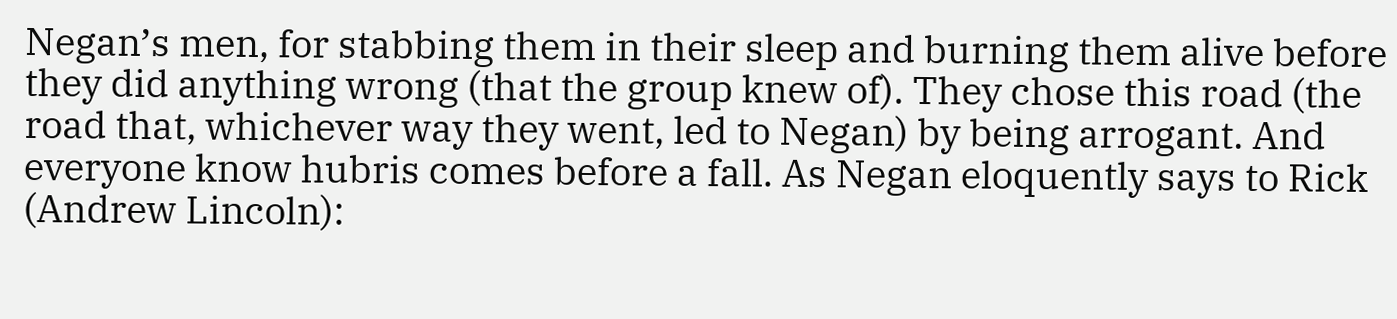Negan’s men, for stabbing them in their sleep and burning them alive before they did anything wrong (that the group knew of). They chose this road (the road that, whichever way they went, led to Negan) by being arrogant. And everyone know hubris comes before a fall. As Negan eloquently says to Rick (Andrew Lincoln):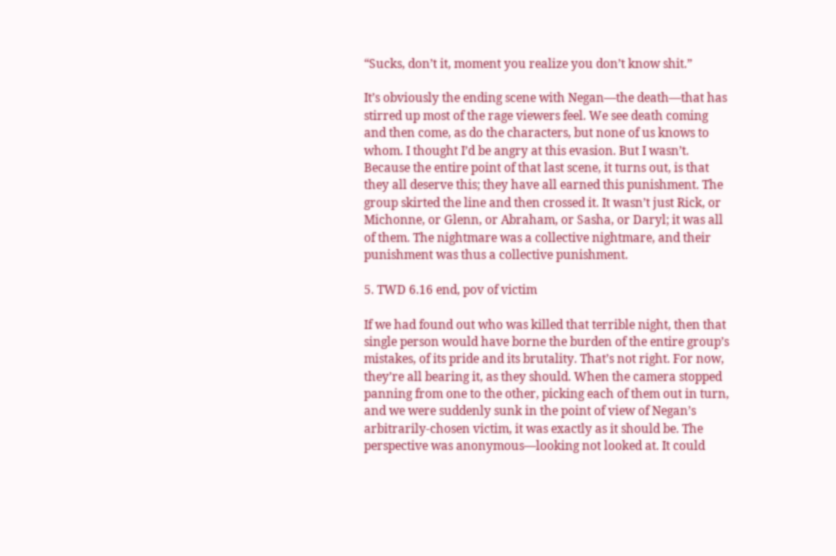“Sucks, don’t it, moment you realize you don’t know shit.”

It’s obviously the ending scene with Negan—the death—that has stirred up most of the rage viewers feel. We see death coming and then come, as do the characters, but none of us knows to whom. I thought I’d be angry at this evasion. But I wasn’t. Because the entire point of that last scene, it turns out, is that they all deserve this; they have all earned this punishment. The group skirted the line and then crossed it. It wasn’t just Rick, or Michonne, or Glenn, or Abraham, or Sasha, or Daryl; it was all of them. The nightmare was a collective nightmare, and their punishment was thus a collective punishment.

5. TWD 6.16 end, pov of victim

If we had found out who was killed that terrible night, then that single person would have borne the burden of the entire group’s mistakes, of its pride and its brutality. That’s not right. For now, they’re all bearing it, as they should. When the camera stopped panning from one to the other, picking each of them out in turn, and we were suddenly sunk in the point of view of Negan’s arbitrarily-chosen victim, it was exactly as it should be. The perspective was anonymous—looking not looked at. It could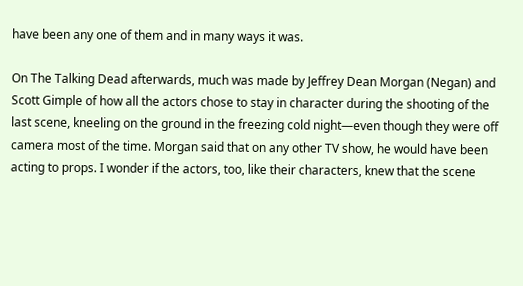have been any one of them and in many ways it was.

On The Talking Dead afterwards, much was made by Jeffrey Dean Morgan (Negan) and Scott Gimple of how all the actors chose to stay in character during the shooting of the last scene, kneeling on the ground in the freezing cold night—even though they were off camera most of the time. Morgan said that on any other TV show, he would have been acting to props. I wonder if the actors, too, like their characters, knew that the scene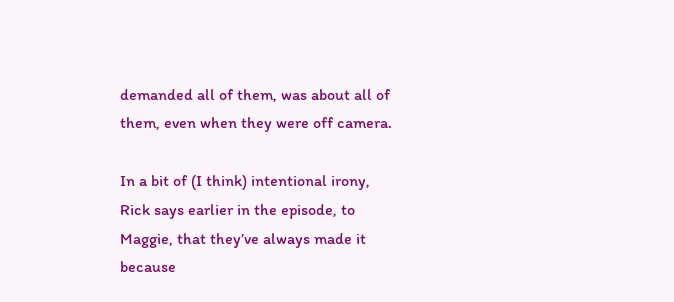demanded all of them, was about all of them, even when they were off camera.

In a bit of (I think) intentional irony, Rick says earlier in the episode, to Maggie, that they’ve always made it because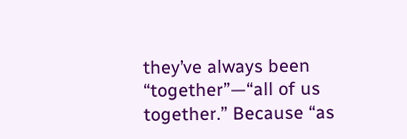they’ve always been “together”—“all of us together.” Because “as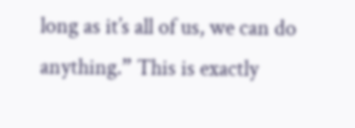long as it’s all of us, we can do anything.” This is exactly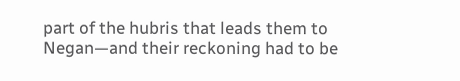part of the hubris that leads them to Negan—and their reckoning had to be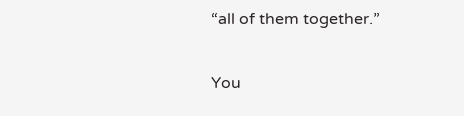“all of them together.”

You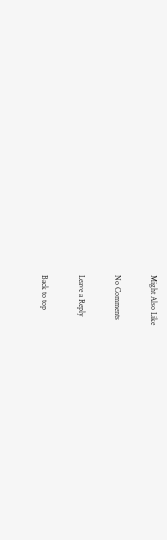Might Also Like

No Comments

Leave a Reply

Back to top